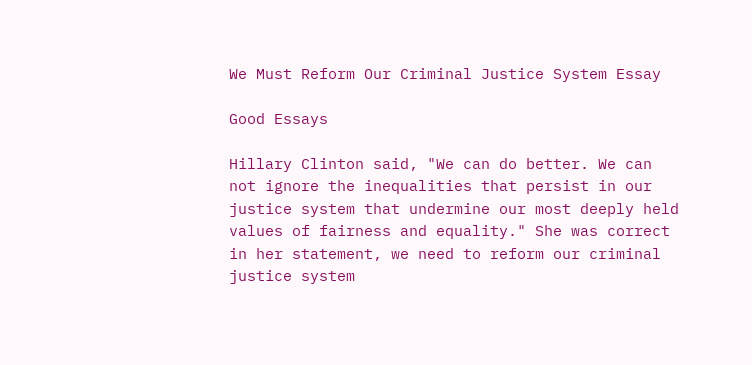We Must Reform Our Criminal Justice System Essay

Good Essays

Hillary Clinton said, "We can do better. We can not ignore the inequalities that persist in our justice system that undermine our most deeply held values of fairness and equality." She was correct in her statement, we need to reform our criminal justice system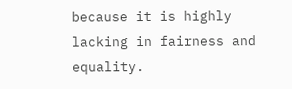because it is highly lacking in fairness and equality.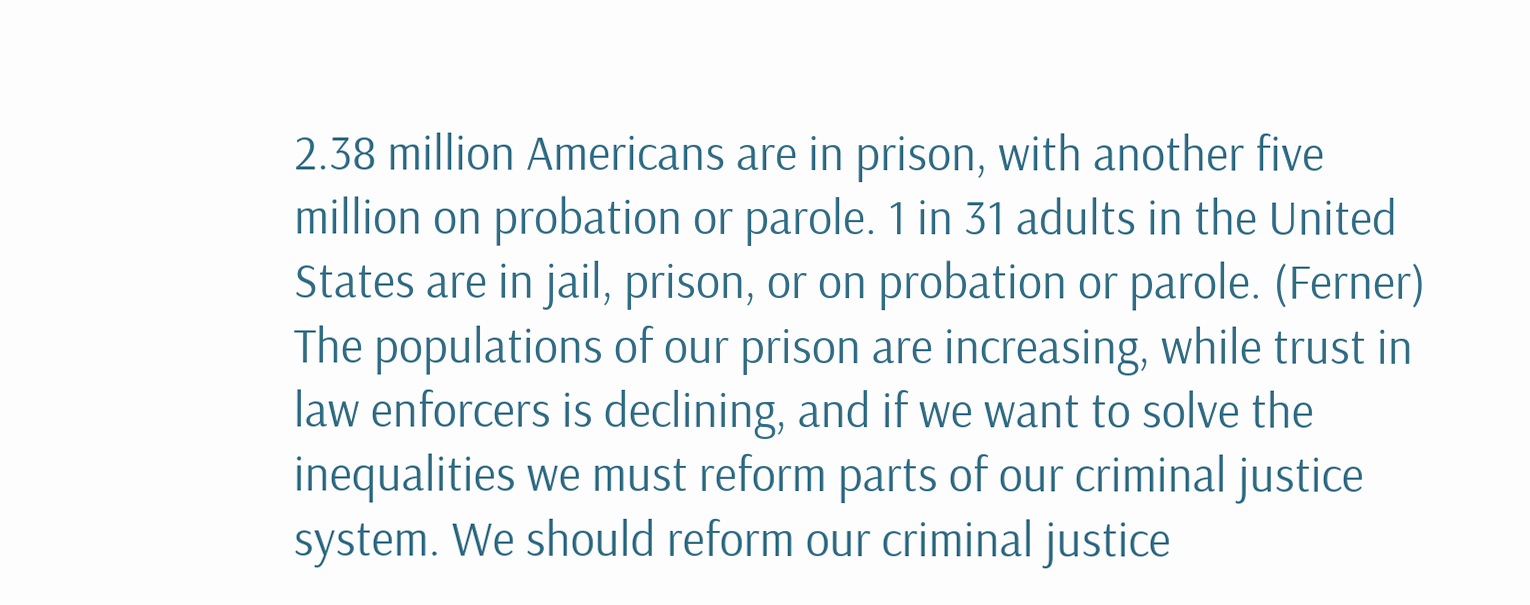2.38 million Americans are in prison, with another five million on probation or parole. 1 in 31 adults in the United States are in jail, prison, or on probation or parole. (Ferner) The populations of our prison are increasing, while trust in law enforcers is declining, and if we want to solve the inequalities we must reform parts of our criminal justice system. We should reform our criminal justice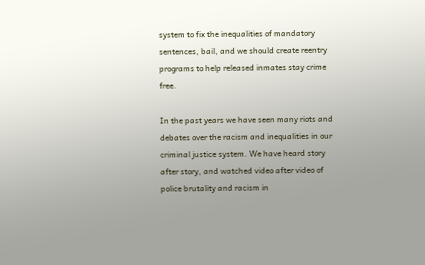system to fix the inequalities of mandatory sentences, bail, and we should create reentry programs to help released inmates stay crime free.

In the past years we have seen many riots and debates over the racism and inequalities in our criminal justice system. We have heard story after story, and watched video after video of police brutality and racism in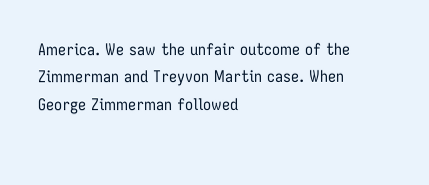America. We saw the unfair outcome of the Zimmerman and Treyvon Martin case. When George Zimmerman followed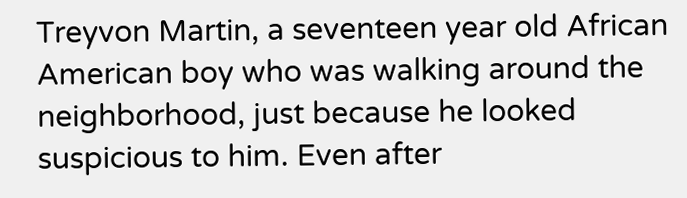Treyvon Martin, a seventeen year old African American boy who was walking around the neighborhood, just because he looked suspicious to him. Even after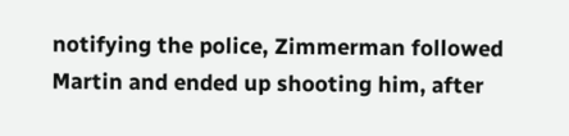notifying the police, Zimmerman followed Martin and ended up shooting him, after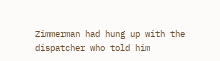Zimmerman had hung up with the dispatcher who told him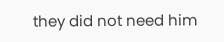they did not need him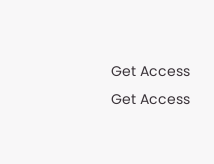Get Access
Get Access